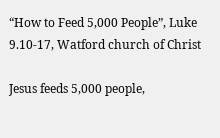“How to Feed 5,000 People”, Luke 9.10-17, Watford church of Christ

Jesus feeds 5,000 people,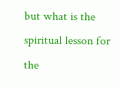but what is the spiritual lesson for the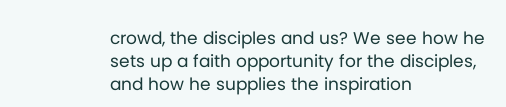crowd, the disciples and us? We see how he sets up a faith opportunity for the disciples, and how he supplies the inspiration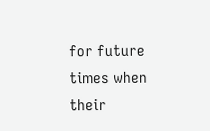for future times when their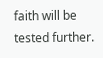faith will be tested further.